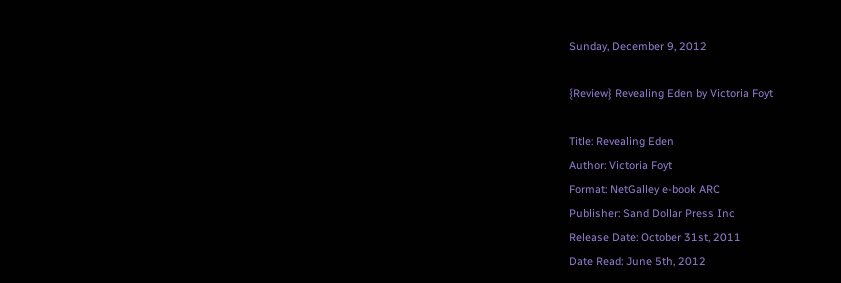Sunday, December 9, 2012

{Review} Revealing Eden by Victoria Foyt

Title: Revealing Eden
Author: Victoria Foyt
Format: NetGalley e-book ARC
Publisher: Sand Dollar Press Inc
Release Date: October 31st, 2011
Date Read: June 5th, 2012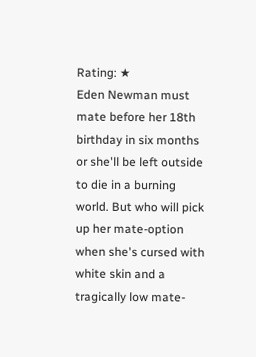Rating: ★
Eden Newman must mate before her 18th birthday in six months or she'll be left outside to die in a burning world. But who will pick up her mate-option when she's cursed with white skin and a tragically low mate-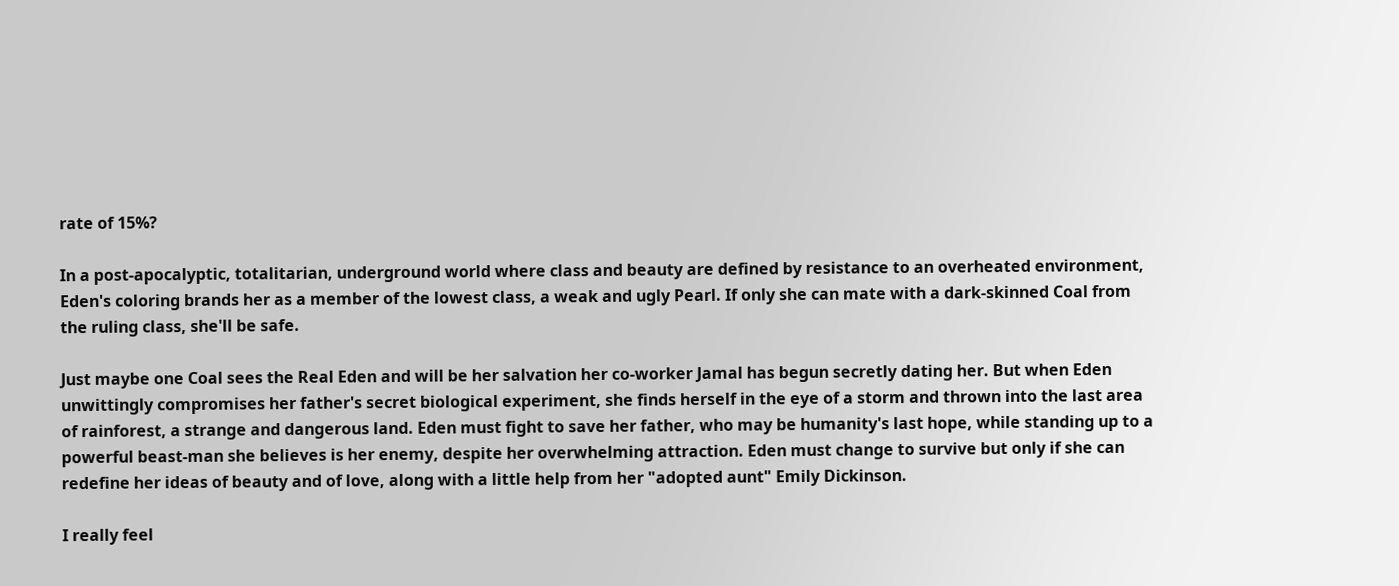rate of 15%?

In a post-apocalyptic, totalitarian, underground world where class and beauty are defined by resistance to an overheated environment, Eden's coloring brands her as a member of the lowest class, a weak and ugly Pearl. If only she can mate with a dark-skinned Coal from the ruling class, she'll be safe.

Just maybe one Coal sees the Real Eden and will be her salvation her co-worker Jamal has begun secretly dating her. But when Eden unwittingly compromises her father's secret biological experiment, she finds herself in the eye of a storm and thrown into the last area of rainforest, a strange and dangerous land. Eden must fight to save her father, who may be humanity's last hope, while standing up to a powerful beast-man she believes is her enemy, despite her overwhelming attraction. Eden must change to survive but only if she can redefine her ideas of beauty and of love, along with a little help from her "adopted aunt" Emily Dickinson.

I really feel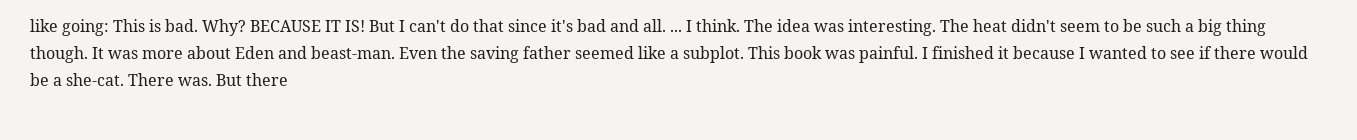like going: This is bad. Why? BECAUSE IT IS! But I can't do that since it's bad and all. ... I think. The idea was interesting. The heat didn't seem to be such a big thing though. It was more about Eden and beast-man. Even the saving father seemed like a subplot. This book was painful. I finished it because I wanted to see if there would be a she-cat. There was. But there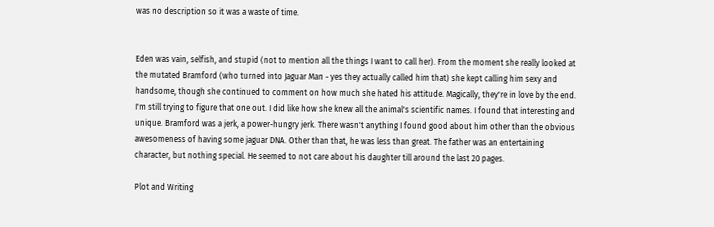was no description so it was a waste of time.


Eden was vain, selfish, and stupid (not to mention all the things I want to call her). From the moment she really looked at the mutated Bramford (who turned into Jaguar Man - yes they actually called him that) she kept calling him sexy and handsome, though she continued to comment on how much she hated his attitude. Magically, they're in love by the end. I'm still trying to figure that one out. I did like how she knew all the animal's scientific names. I found that interesting and unique. Bramford was a jerk, a power-hungry jerk. There wasn't anything I found good about him other than the obvious awesomeness of having some jaguar DNA. Other than that, he was less than great. The father was an entertaining character, but nothing special. He seemed to not care about his daughter till around the last 20 pages.

Plot and Writing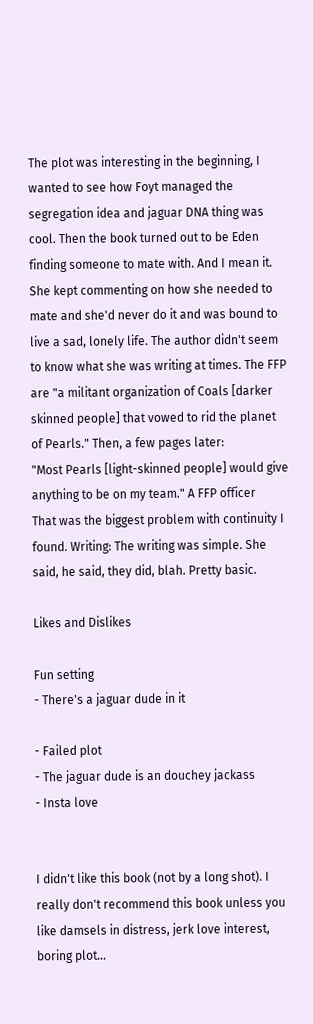The plot was interesting in the beginning, I wanted to see how Foyt managed the segregation idea and jaguar DNA thing was cool. Then the book turned out to be Eden finding someone to mate with. And I mean it. She kept commenting on how she needed to mate and she'd never do it and was bound to live a sad, lonely life. The author didn't seem to know what she was writing at times. The FFP are "a militant organization of Coals [darker skinned people] that vowed to rid the planet of Pearls." Then, a few pages later:
"Most Pearls [light-skinned people] would give anything to be on my team." A FFP officer
That was the biggest problem with continuity I found. Writing: The writing was simple. She said, he said, they did, blah. Pretty basic.

Likes and Dislikes

Fun setting
- There's a jaguar dude in it

- Failed plot
- The jaguar dude is an douchey jackass
- Insta love


I didn't like this book (not by a long shot). I really don't recommend this book unless you like damsels in distress, jerk love interest, boring plot...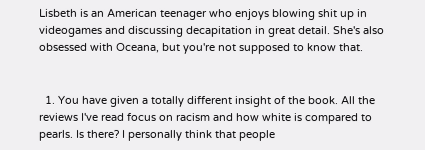Lisbeth is an American teenager who enjoys blowing shit up in videogames and discussing decapitation in great detail. She's also obsessed with Oceana, but you're not supposed to know that.


  1. You have given a totally different insight of the book. All the reviews I've read focus on racism and how white is compared to pearls. Is there? I personally think that people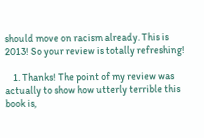should move on racism already. This is 2013! So your review is totally refreshing!

    1. Thanks! The point of my review was actually to show how utterly terrible this book is,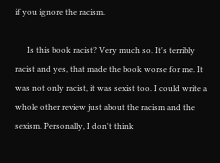if you ignore the racism.

      Is this book racist? Very much so. It's terribly racist and yes, that made the book worse for me. It was not only racist, it was sexist too. I could write a whole other review just about the racism and the sexism. Personally, I don't think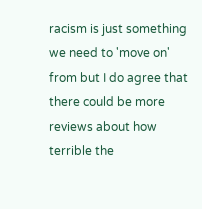racism is just something we need to 'move on' from but I do agree that there could be more reviews about how terrible the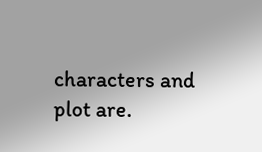characters and plot are.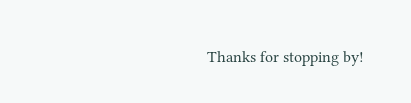Thanks for stopping by!